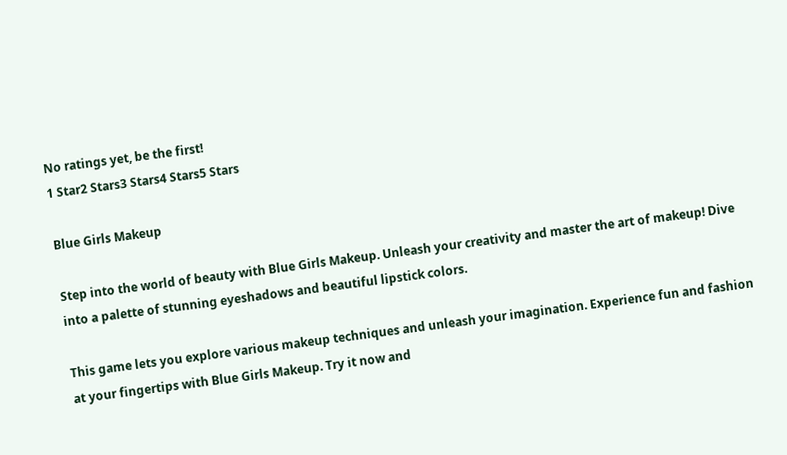No ratings yet, be the first!
1 Star2 Stars3 Stars4 Stars5 Stars

Blue Girls Makeup

Step into the world of beauty with Blue Girls Makeup. Unleash your creativity and master the art of makeup! Dive into a palette of stunning eyeshadows and beautiful lipstick colors.

This game lets you explore various makeup techniques and unleash your imagination. Experience fun and fashion at your fingertips with Blue Girls Makeup. Try it now and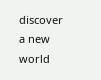discover a new world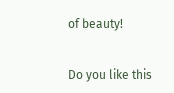of beauty!


Do you like this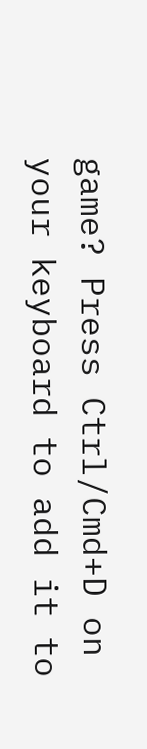game? Press Ctrl/Cmd+D on your keyboard to add it to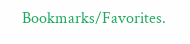Bookmarks/Favorites.